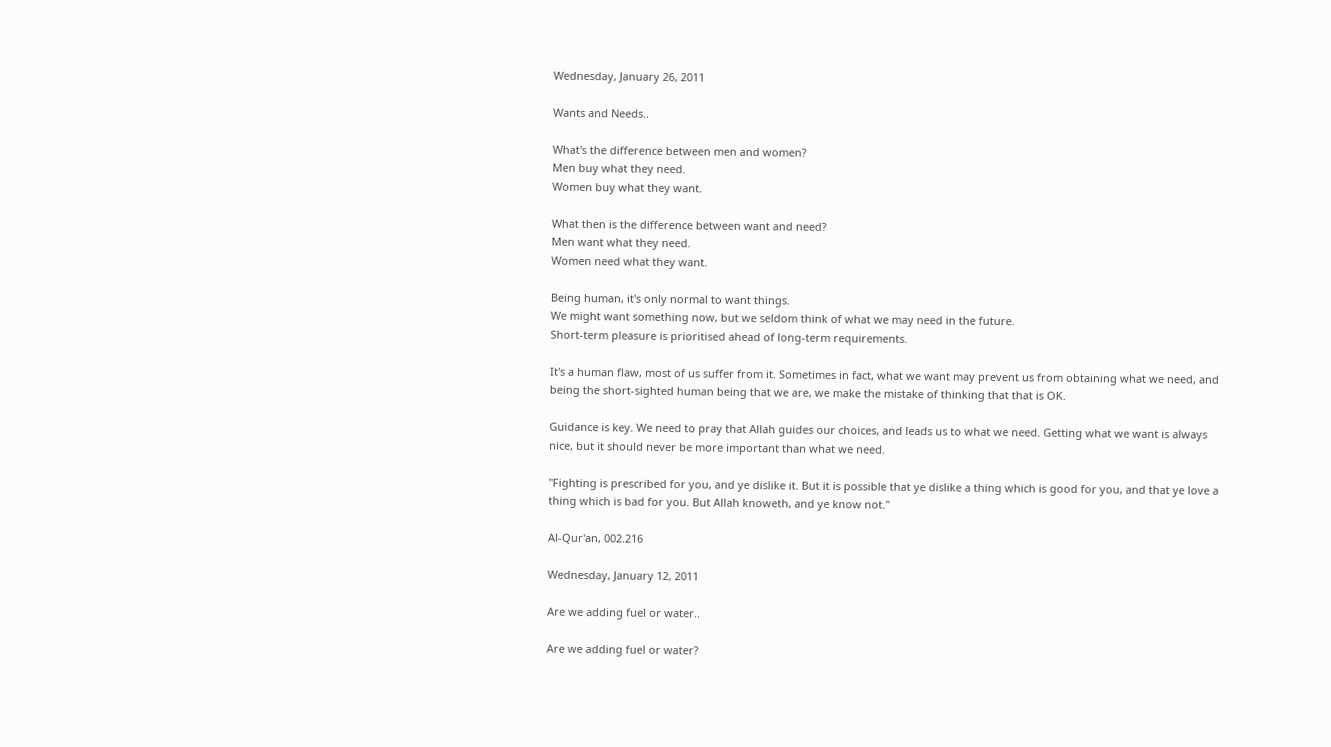Wednesday, January 26, 2011

Wants and Needs..

What's the difference between men and women?
Men buy what they need.
Women buy what they want.

What then is the difference between want and need?
Men want what they need.
Women need what they want.

Being human, it's only normal to want things.
We might want something now, but we seldom think of what we may need in the future.
Short-term pleasure is prioritised ahead of long-term requirements.

It's a human flaw, most of us suffer from it. Sometimes in fact, what we want may prevent us from obtaining what we need, and being the short-sighted human being that we are, we make the mistake of thinking that that is OK.

Guidance is key. We need to pray that Allah guides our choices, and leads us to what we need. Getting what we want is always nice, but it should never be more important than what we need.

"Fighting is prescribed for you, and ye dislike it. But it is possible that ye dislike a thing which is good for you, and that ye love a thing which is bad for you. But Allah knoweth, and ye know not."

Al-Qur'an, 002.216

Wednesday, January 12, 2011

Are we adding fuel or water..

Are we adding fuel or water?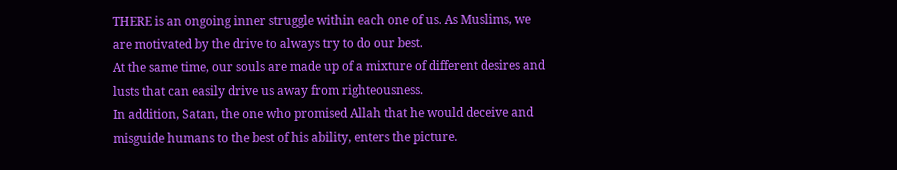THERE is an ongoing inner struggle within each one of us. As Muslims, we are motivated by the drive to always try to do our best.
At the same time, our souls are made up of a mixture of different desires and lusts that can easily drive us away from righteousness.
In addition, Satan, the one who promised Allah that he would deceive and misguide humans to the best of his ability, enters the picture.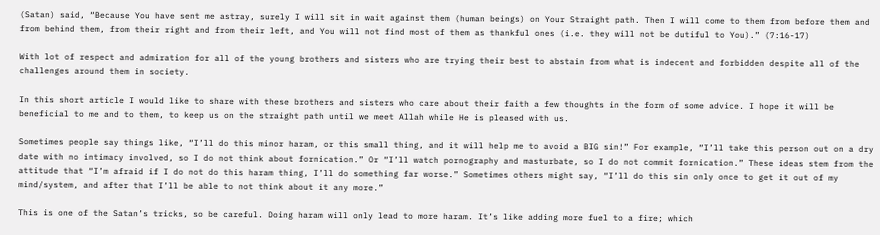(Satan) said, “Because You have sent me astray, surely I will sit in wait against them (human beings) on Your Straight path. Then I will come to them from before them and from behind them, from their right and from their left, and You will not find most of them as thankful ones (i.e. they will not be dutiful to You).” (7:16-17)

With lot of respect and admiration for all of the young brothers and sisters who are trying their best to abstain from what is indecent and forbidden despite all of the challenges around them in society.

In this short article I would like to share with these brothers and sisters who care about their faith a few thoughts in the form of some advice. I hope it will be beneficial to me and to them, to keep us on the straight path until we meet Allah while He is pleased with us.

Sometimes people say things like, “I’ll do this minor haram, or this small thing, and it will help me to avoid a BIG sin!” For example, “I’ll take this person out on a dry date with no intimacy involved, so I do not think about fornication.” Or “I’ll watch pornography and masturbate, so I do not commit fornication.” These ideas stem from the attitude that “I’m afraid if I do not do this haram thing, I’ll do something far worse.” Sometimes others might say, “I’ll do this sin only once to get it out of my mind/system, and after that I’ll be able to not think about it any more.”

This is one of the Satan’s tricks, so be careful. Doing haram will only lead to more haram. It’s like adding more fuel to a fire; which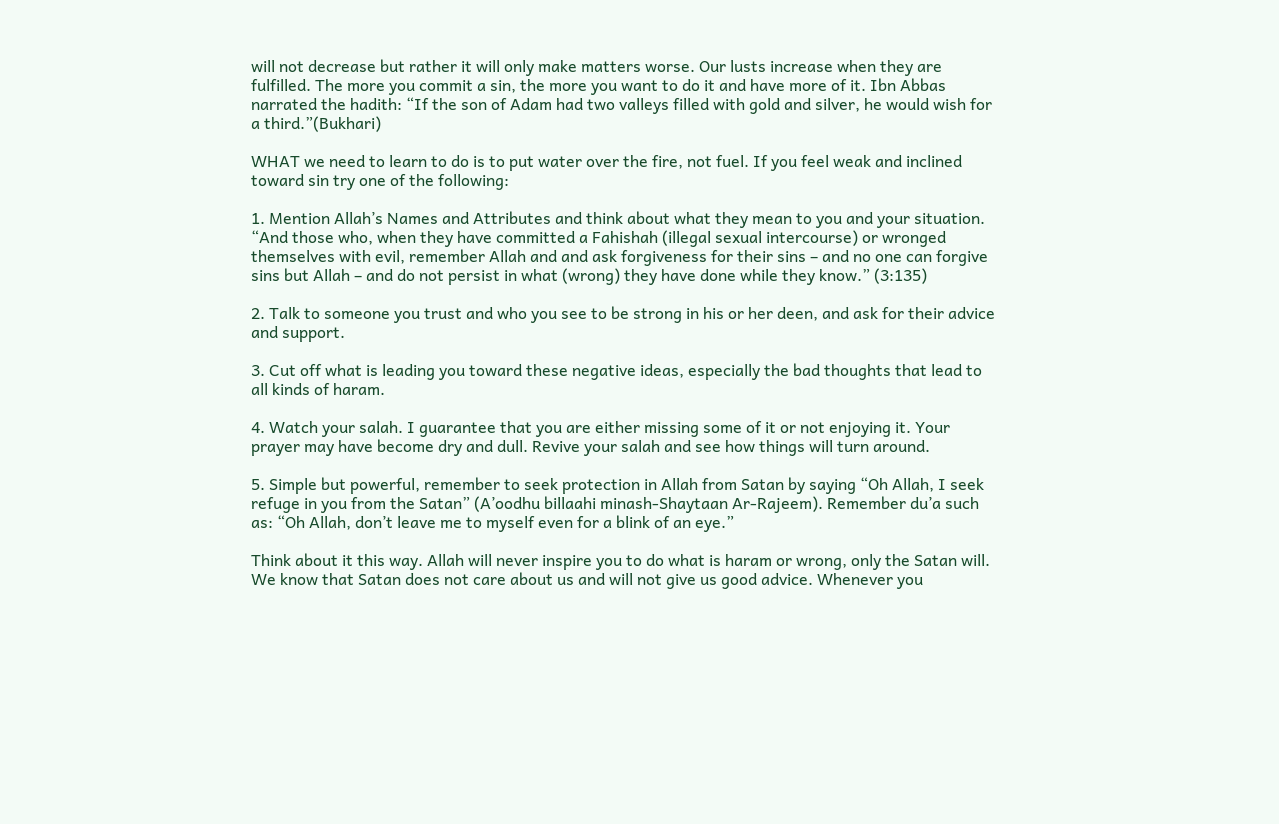will not decrease but rather it will only make matters worse. Our lusts increase when they are fulfilled. The more you commit a sin, the more you want to do it and have more of it. Ibn Abbas narrated the hadith: “If the son of Adam had two valleys filled with gold and silver, he would wish for a third.”(Bukhari)

WHAT we need to learn to do is to put water over the fire, not fuel. If you feel weak and inclined toward sin try one of the following:

1. Mention Allah’s Names and Attributes and think about what they mean to you and your situation. “And those who, when they have committed a Fahishah (illegal sexual intercourse) or wronged themselves with evil, remember Allah and and ask forgiveness for their sins – and no one can forgive sins but Allah – and do not persist in what (wrong) they have done while they know.” (3:135)

2. Talk to someone you trust and who you see to be strong in his or her deen, and ask for their advice and support.

3. Cut off what is leading you toward these negative ideas, especially the bad thoughts that lead to all kinds of haram.

4. Watch your salah. I guarantee that you are either missing some of it or not enjoying it. Your prayer may have become dry and dull. Revive your salah and see how things will turn around.

5. Simple but powerful, remember to seek protection in Allah from Satan by saying “Oh Allah, I seek refuge in you from the Satan” (A’oodhu billaahi minash-Shaytaan Ar-Rajeem). Remember du’a such as: “Oh Allah, don’t leave me to myself even for a blink of an eye.”

Think about it this way. Allah will never inspire you to do what is haram or wrong, only the Satan will. We know that Satan does not care about us and will not give us good advice. Whenever you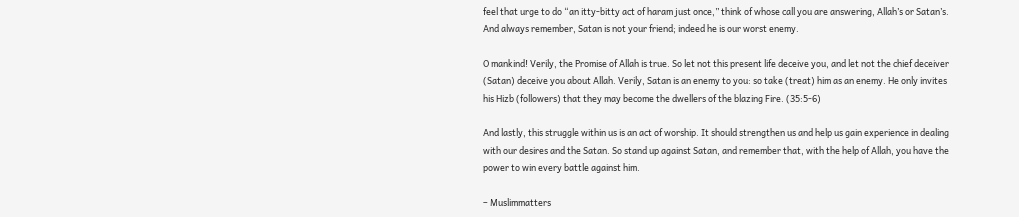feel that urge to do “an itty-bitty act of haram just once,” think of whose call you are answering, Allah’s or Satan’s. And always remember, Satan is not your friend; indeed he is our worst enemy.

O mankind! Verily, the Promise of Allah is true. So let not this present life deceive you, and let not the chief deceiver (Satan) deceive you about Allah. Verily, Satan is an enemy to you: so take (treat) him as an enemy. He only invites his Hizb (followers) that they may become the dwellers of the blazing Fire. (35:5-6)

And lastly, this struggle within us is an act of worship. It should strengthen us and help us gain experience in dealing with our desires and the Satan. So stand up against Satan, and remember that, with the help of Allah, you have the power to win every battle against him.

– Muslimmatters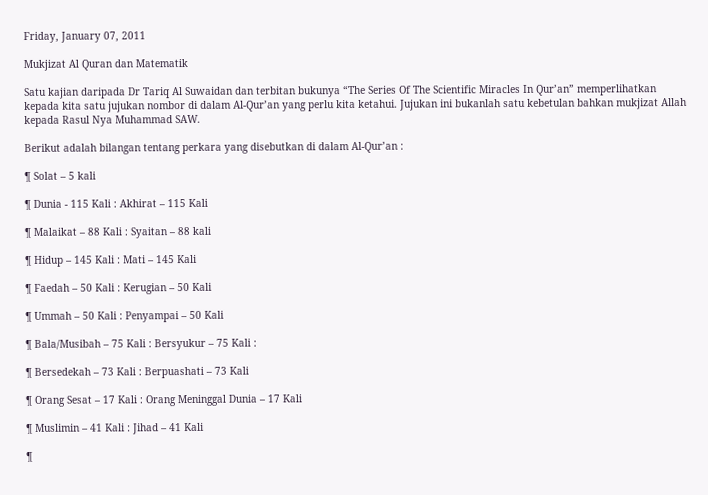Friday, January 07, 2011

Mukjizat Al Quran dan Matematik

Satu kajian daripada Dr Tariq Al Suwaidan dan terbitan bukunya “The Series Of The Scientific Miracles In Qur’an” memperlihatkan kepada kita satu jujukan nombor di dalam Al-Qur’an yang perlu kita ketahui. Jujukan ini bukanlah satu kebetulan bahkan mukjizat Allah kepada Rasul Nya Muhammad SAW.

Berikut adalah bilangan tentang perkara yang disebutkan di dalam Al-Qur’an :

¶ Solat – 5 kali

¶ Dunia - 115 Kali : Akhirat – 115 Kali

¶ Malaikat – 88 Kali : Syaitan – 88 kali

¶ Hidup – 145 Kali : Mati – 145 Kali

¶ Faedah – 50 Kali : Kerugian – 50 Kali

¶ Ummah – 50 Kali : Penyampai – 50 Kali

¶ Bala/Musibah – 75 Kali : Bersyukur – 75 Kali :

¶ Bersedekah – 73 Kali : Berpuashati – 73 Kali

¶ Orang Sesat – 17 Kali : Orang Meninggal Dunia – 17 Kali

¶ Muslimin – 41 Kali : Jihad – 41 Kali

¶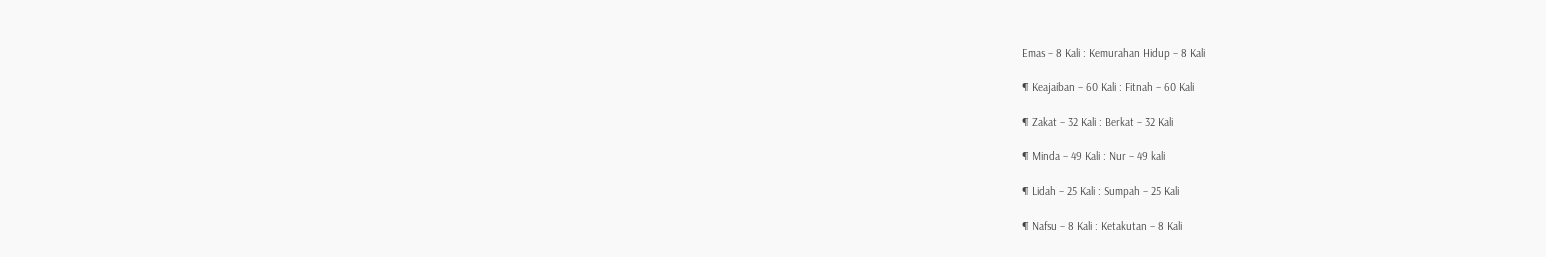Emas – 8 Kali : Kemurahan Hidup – 8 Kali

¶ Keajaiban – 60 Kali : Fitnah – 60 Kali

¶ Zakat – 32 Kali : Berkat – 32 Kali

¶ Minda – 49 Kali : Nur – 49 kali

¶ Lidah – 25 Kali : Sumpah – 25 Kali

¶ Nafsu – 8 Kali : Ketakutan – 8 Kali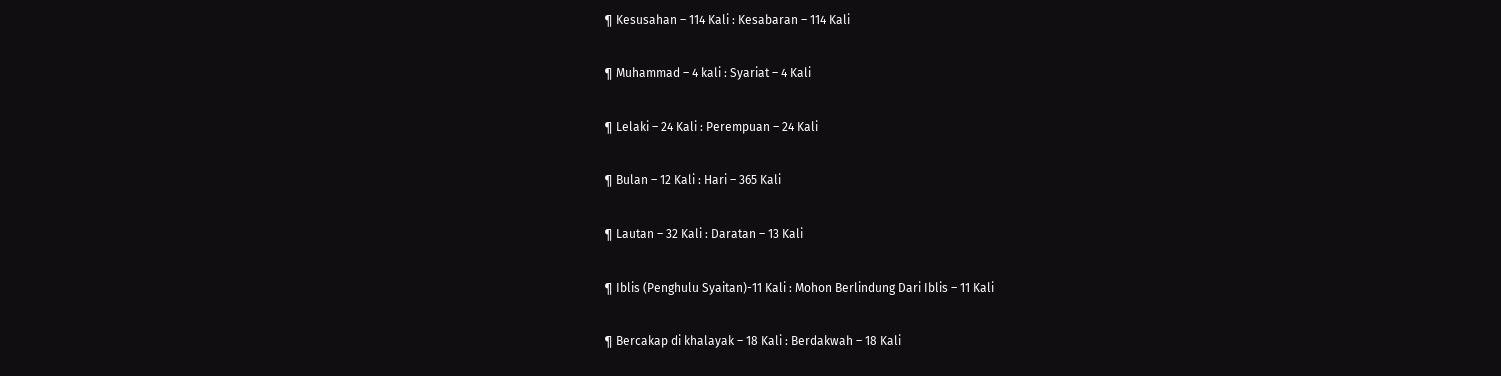¶ Kesusahan – 114 Kali : Kesabaran – 114 Kali

¶ Muhammad – 4 kali : Syariat – 4 Kali

¶ Lelaki – 24 Kali : Perempuan – 24 Kali

¶ Bulan – 12 Kali : Hari – 365 Kali

¶ Lautan – 32 Kali : Daratan – 13 Kali

¶ Iblis (Penghulu Syaitan)-11 Kali : Mohon Berlindung Dari Iblis – 11 Kali

¶ Bercakap di khalayak – 18 Kali : Berdakwah – 18 Kali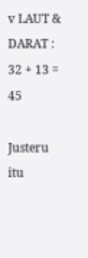v LAUT & DARAT : 32 + 13 = 45

Justeru itu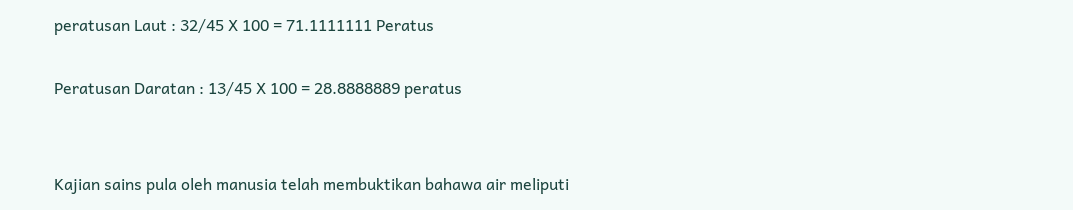peratusan Laut : 32/45 X 100 = 71.1111111 Peratus

Peratusan Daratan : 13/45 X 100 = 28.8888889 peratus


Kajian sains pula oleh manusia telah membuktikan bahawa air meliputi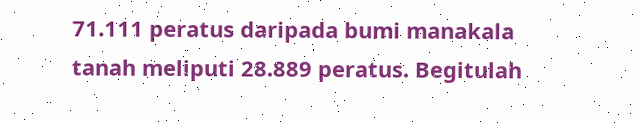71.111 peratus daripada bumi manakala tanah meliputi 28.889 peratus. Begitulah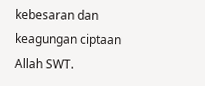kebesaran dan keagungan ciptaan Allah SWT.